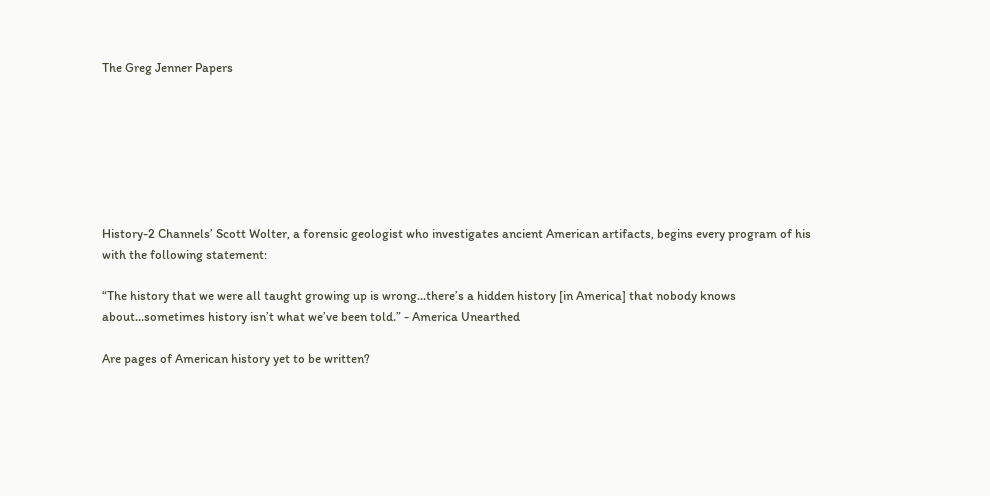The Greg Jenner Papers







History-2 Channels’ Scott Wolter, a forensic geologist who investigates ancient American artifacts, begins every program of his with the following statement:

“The history that we were all taught growing up is wrong...there’s a hidden history [in America] that nobody knows about...sometimes history isn’t what we’ve been told.” - America Unearthed

Are pages of American history yet to be written?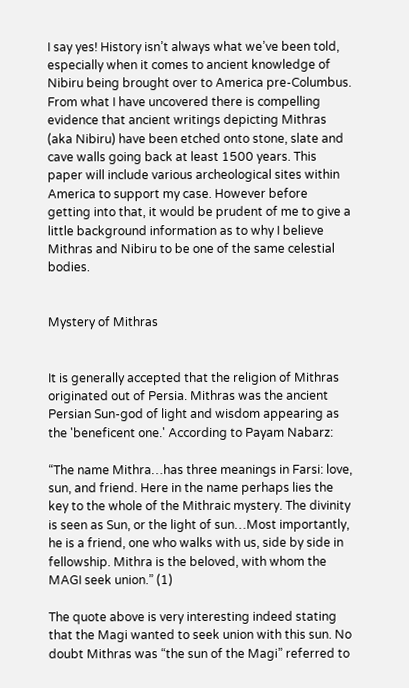I say yes! History isn’t always what we’ve been told, especially when it comes to ancient knowledge of Nibiru being brought over to America pre-Columbus. From what I have uncovered there is compelling evidence that ancient writings depicting Mithras (aka Nibiru) have been etched onto stone, slate and cave walls going back at least 1500 years. This paper will include various archeological sites within America to support my case. However before getting into that, it would be prudent of me to give a little background information as to why I believe Mithras and Nibiru to be one of the same celestial bodies.


Mystery of Mithras


It is generally accepted that the religion of Mithras originated out of Persia. Mithras was the ancient Persian Sun-god of light and wisdom appearing as the 'beneficent one.' According to Payam Nabarz:

“The name Mithra…has three meanings in Farsi: love, sun, and friend. Here in the name perhaps lies the key to the whole of the Mithraic mystery. The divinity is seen as Sun, or the light of sun…Most importantly, he is a friend, one who walks with us, side by side in fellowship. Mithra is the beloved, with whom the MAGI seek union.” (1)

The quote above is very interesting indeed stating that the Magi wanted to seek union with this sun. No doubt Mithras was “the sun of the Magi” referred to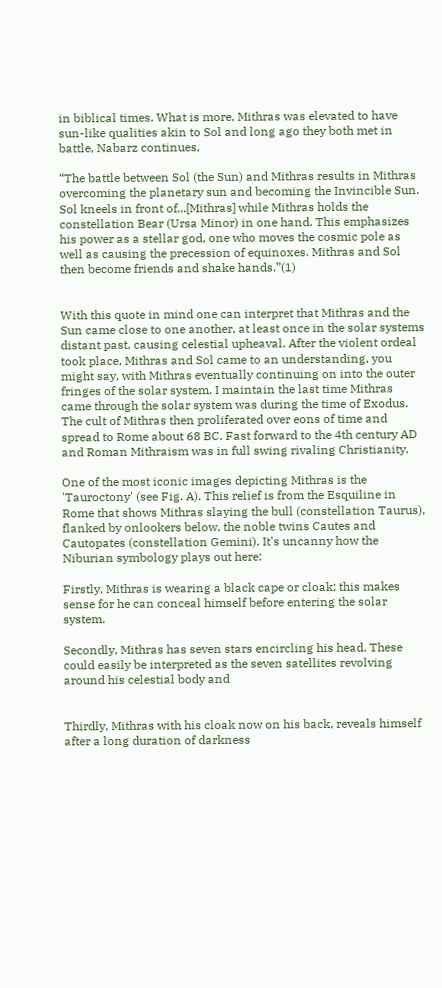in biblical times. What is more, Mithras was elevated to have sun-like qualities akin to Sol and long ago they both met in battle, Nabarz continues,

“The battle between Sol (the Sun) and Mithras results in Mithras overcoming the planetary sun and becoming the Invincible Sun. Sol kneels in front of...[Mithras] while Mithras holds the constellation Bear (Ursa Minor) in one hand. This emphasizes his power as a stellar god, one who moves the cosmic pole as well as causing the precession of equinoxes. Mithras and Sol then become friends and shake hands.”(1)


With this quote in mind one can interpret that Mithras and the Sun came close to one another, at least once in the solar systems distant past, causing celestial upheaval. After the violent ordeal took place, Mithras and Sol came to an understanding, you might say, with Mithras eventually continuing on into the outer fringes of the solar system. I maintain the last time Mithras came through the solar system was during the time of Exodus. The cult of Mithras then proliferated over eons of time and spread to Rome about 68 BC. Fast forward to the 4th century AD and Roman Mithraism was in full swing rivaling Christianity.

One of the most iconic images depicting Mithras is the 'Tauroctony' (see Fig. A). This relief is from the Esquiline in Rome that shows Mithras slaying the bull (constellation Taurus), flanked by onlookers below, the noble twins Cautes and Cautopates (constellation Gemini). It's uncanny how the Niburian symbology plays out here:

Firstly, Mithras is wearing a black cape or cloak; this makes sense for he can conceal himself before entering the solar system.

Secondly, Mithras has seven stars encircling his head. These could easily be interpreted as the seven satellites revolving around his celestial body and


Thirdly, Mithras with his cloak now on his back, reveals himself after a long duration of darkness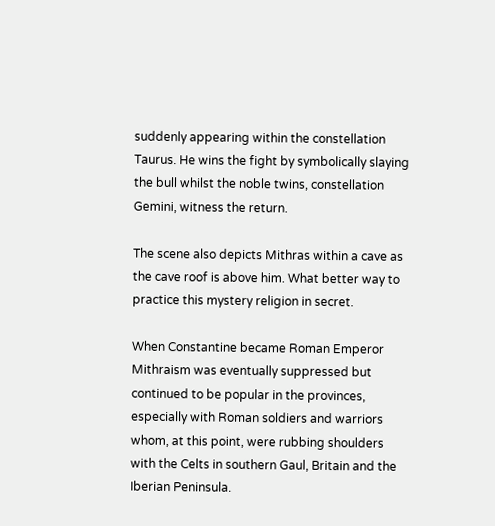suddenly appearing within the constellation Taurus. He wins the fight by symbolically slaying the bull whilst the noble twins, constellation Gemini, witness the return.

The scene also depicts Mithras within a cave as the cave roof is above him. What better way to practice this mystery religion in secret.

When Constantine became Roman Emperor Mithraism was eventually suppressed but continued to be popular in the provinces, especially with Roman soldiers and warriors whom, at this point, were rubbing shoulders with the Celts in southern Gaul, Britain and the Iberian Peninsula.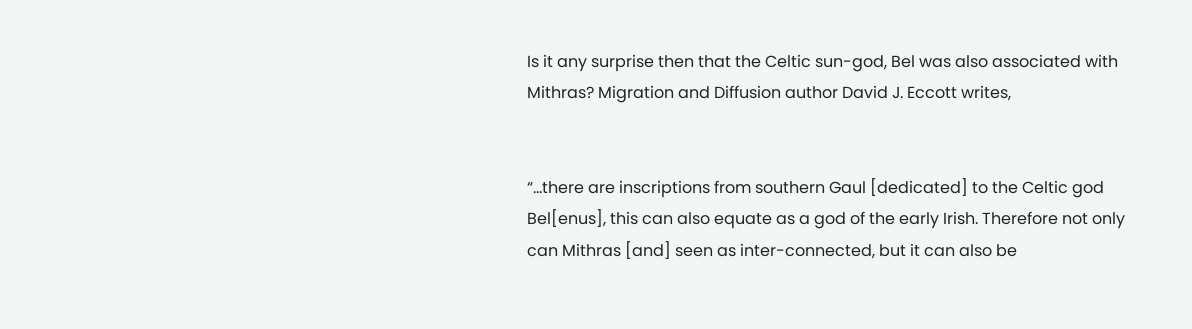Is it any surprise then that the Celtic sun-god, Bel was also associated with Mithras? Migration and Diffusion author David J. Eccott writes,


“...there are inscriptions from southern Gaul [dedicated] to the Celtic god Bel[enus], this can also equate as a god of the early Irish. Therefore not only can Mithras [and] seen as inter-connected, but it can also be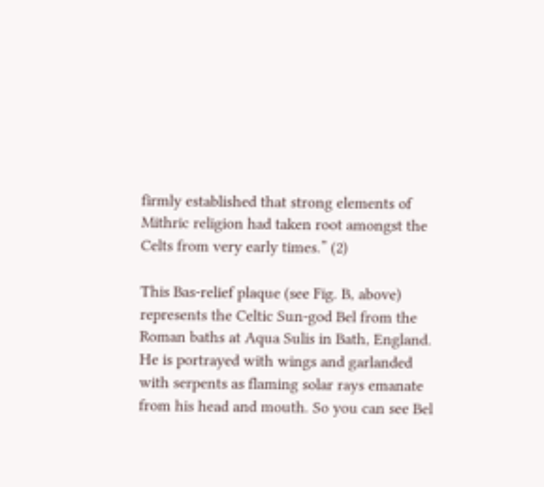firmly established that strong elements of Mithric religion had taken root amongst the Celts from very early times.” (2)

This Bas-relief plaque (see Fig. B, above) represents the Celtic Sun-god Bel from the Roman baths at Aqua Sulis in Bath, England. He is portrayed with wings and garlanded with serpents as flaming solar rays emanate from his head and mouth. So you can see Bel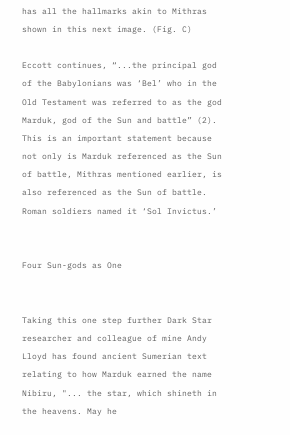has all the hallmarks akin to Mithras shown in this next image. (Fig. C)

Eccott continues, “...the principal god of the Babylonians was ‘Bel’ who in the Old Testament was referred to as the god Marduk, god of the Sun and battle” (2). This is an important statement because not only is Marduk referenced as the Sun of battle, Mithras mentioned earlier, is also referenced as the Sun of battle. Roman soldiers named it ‘Sol Invictus.’


Four Sun-gods as One


Taking this one step further Dark Star researcher and colleague of mine Andy Lloyd has found ancient Sumerian text relating to how Marduk earned the name Nibiru, "... the star, which shineth in the heavens. May he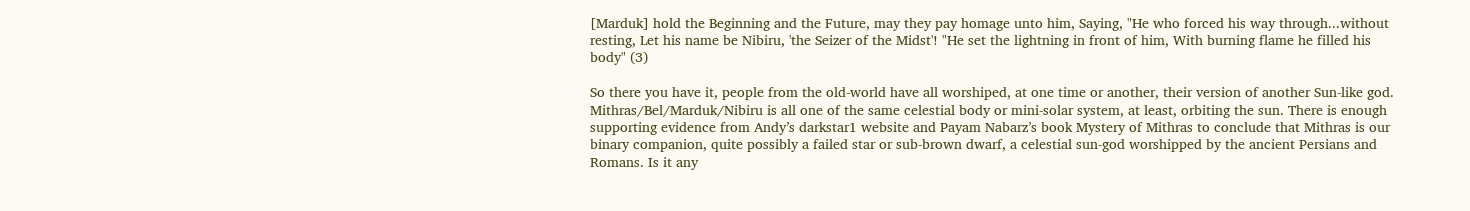[Marduk] hold the Beginning and the Future, may they pay homage unto him, Saying, "He who forced his way through...without resting, Let his name be Nibiru, 'the Seizer of the Midst'! "He set the lightning in front of him, With burning flame he filled his body" (3)

So there you have it, people from the old-world have all worshiped, at one time or another, their version of another Sun-like god. Mithras/Bel/Marduk/Nibiru is all one of the same celestial body or mini-solar system, at least, orbiting the sun. There is enough supporting evidence from Andy’s darkstar1 website and Payam Nabarz’s book Mystery of Mithras to conclude that Mithras is our binary companion, quite possibly a failed star or sub-brown dwarf, a celestial sun-god worshipped by the ancient Persians and Romans. Is it any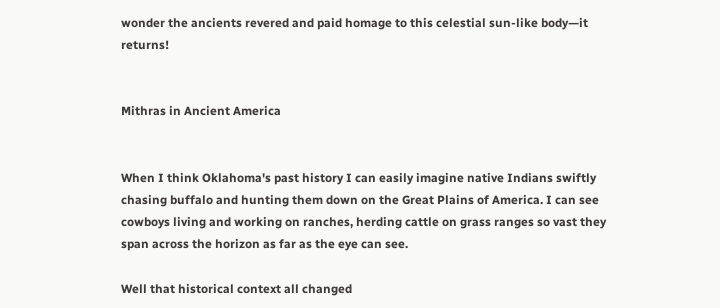wonder the ancients revered and paid homage to this celestial sun-like body—it returns!


Mithras in Ancient America


When I think Oklahoma's past history I can easily imagine native Indians swiftly chasing buffalo and hunting them down on the Great Plains of America. I can see cowboys living and working on ranches, herding cattle on grass ranges so vast they span across the horizon as far as the eye can see.

Well that historical context all changed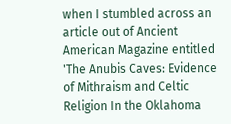when I stumbled across an article out of Ancient American Magazine entitled 'The Anubis Caves: Evidence of Mithraism and Celtic Religion In the Oklahoma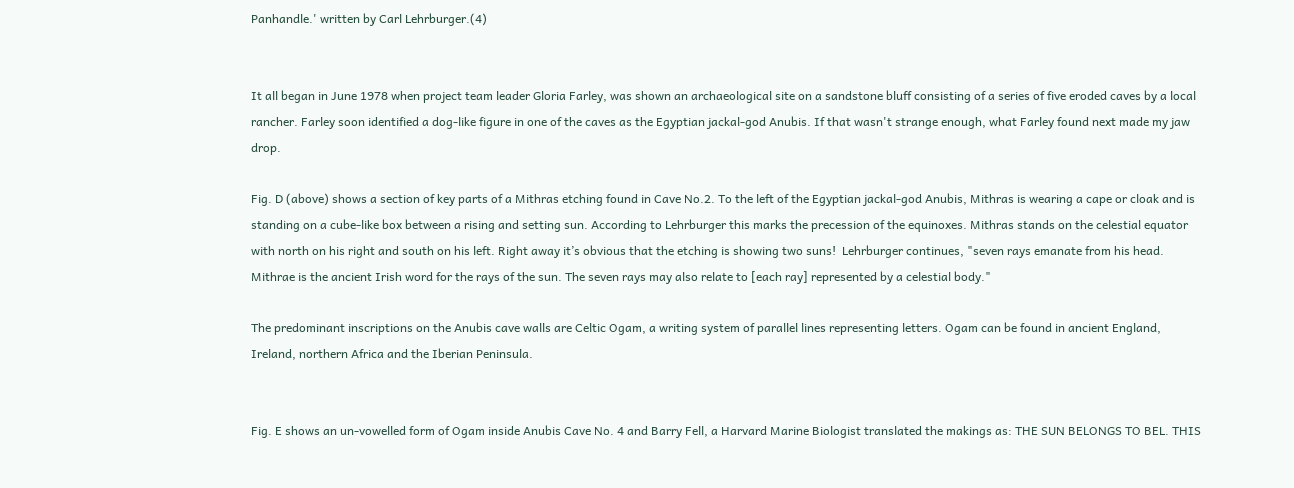Panhandle.' written by Carl Lehrburger.(4)


It all began in June 1978 when project team leader Gloria Farley, was shown an archaeological site on a sandstone bluff consisting of a series of five eroded caves by a local rancher. Farley soon identified a dog-like figure in one of the caves as the Egyptian jackal-god Anubis. If that wasn't strange enough, what Farley found next made my jaw drop.

Fig. D (above) shows a section of key parts of a Mithras etching found in Cave No.2. To the left of the Egyptian jackal-god Anubis, Mithras is wearing a cape or cloak and is standing on a cube-like box between a rising and setting sun. According to Lehrburger this marks the precession of the equinoxes. Mithras stands on the celestial equator with north on his right and south on his left. Right away it’s obvious that the etching is showing two suns!  Lehrburger continues, "seven rays emanate from his head. Mithrae is the ancient Irish word for the rays of the sun. The seven rays may also relate to [each ray] represented by a celestial body."

The predominant inscriptions on the Anubis cave walls are Celtic Ogam, a writing system of parallel lines representing letters. Ogam can be found in ancient England, Ireland, northern Africa and the Iberian Peninsula.


Fig. E shows an un-vowelled form of Ogam inside Anubis Cave No. 4 and Barry Fell, a Harvard Marine Biologist translated the makings as: THE SUN BELONGS TO BEL. THIS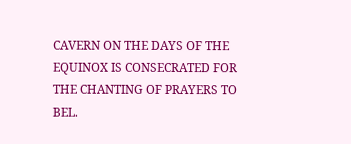CAVERN ON THE DAYS OF THE EQUINOX IS CONSECRATED FOR THE CHANTING OF PRAYERS TO BEL.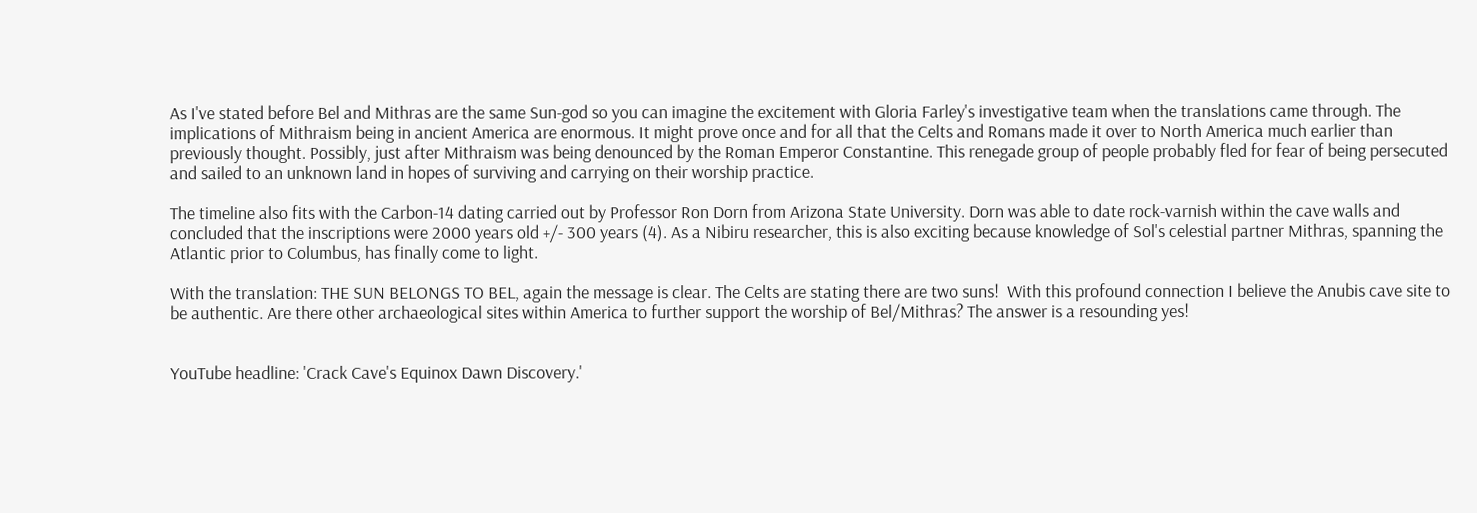As I've stated before Bel and Mithras are the same Sun-god so you can imagine the excitement with Gloria Farley's investigative team when the translations came through. The implications of Mithraism being in ancient America are enormous. It might prove once and for all that the Celts and Romans made it over to North America much earlier than previously thought. Possibly, just after Mithraism was being denounced by the Roman Emperor Constantine. This renegade group of people probably fled for fear of being persecuted and sailed to an unknown land in hopes of surviving and carrying on their worship practice.

The timeline also fits with the Carbon-14 dating carried out by Professor Ron Dorn from Arizona State University. Dorn was able to date rock-varnish within the cave walls and concluded that the inscriptions were 2000 years old +/- 300 years (4). As a Nibiru researcher, this is also exciting because knowledge of Sol's celestial partner Mithras, spanning the Atlantic prior to Columbus, has finally come to light.

With the translation: THE SUN BELONGS TO BEL, again the message is clear. The Celts are stating there are two suns!  With this profound connection I believe the Anubis cave site to be authentic. Are there other archaeological sites within America to further support the worship of Bel/Mithras? The answer is a resounding yes!


YouTube headline: 'Crack Cave's Equinox Dawn Discovery.'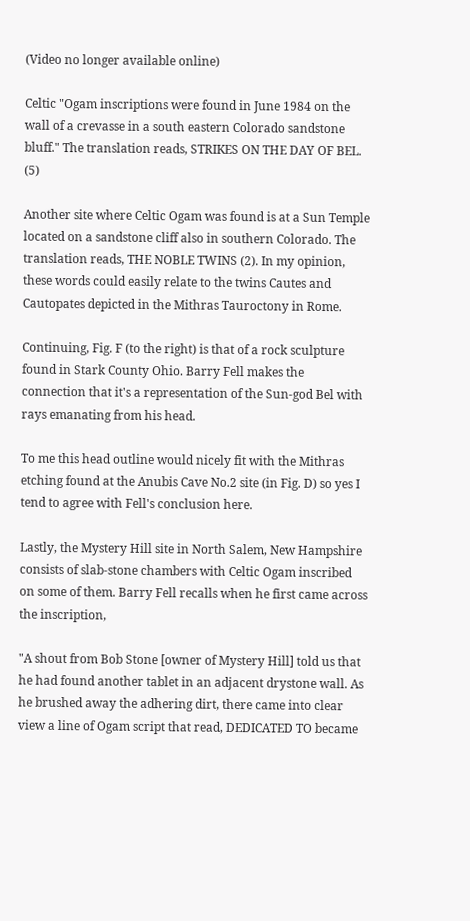(Video no longer available online)

Celtic "Ogam inscriptions were found in June 1984 on the wall of a crevasse in a south eastern Colorado sandstone bluff." The translation reads, STRIKES ON THE DAY OF BEL. (5)

Another site where Celtic Ogam was found is at a Sun Temple located on a sandstone cliff also in southern Colorado. The translation reads, THE NOBLE TWINS (2). In my opinion, these words could easily relate to the twins Cautes and Cautopates depicted in the Mithras Tauroctony in Rome.

Continuing, Fig. F (to the right) is that of a rock sculpture found in Stark County Ohio. Barry Fell makes the connection that it's a representation of the Sun-god Bel with rays emanating from his head.

To me this head outline would nicely fit with the Mithras etching found at the Anubis Cave No.2 site (in Fig. D) so yes I tend to agree with Fell's conclusion here.

Lastly, the Mystery Hill site in North Salem, New Hampshire consists of slab-stone chambers with Celtic Ogam inscribed on some of them. Barry Fell recalls when he first came across the inscription,

"A shout from Bob Stone [owner of Mystery Hill] told us that he had found another tablet in an adjacent drystone wall. As he brushed away the adhering dirt, there came into clear view a line of Ogam script that read, DEDICATED TO became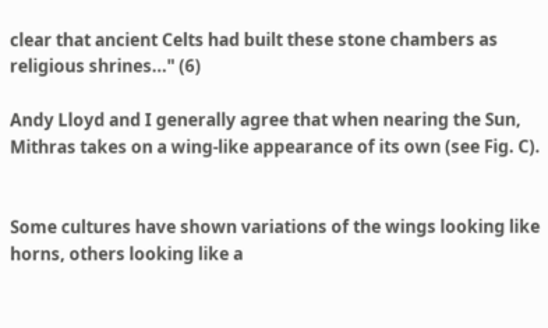clear that ancient Celts had built these stone chambers as religious shrines..." (6)

Andy Lloyd and I generally agree that when nearing the Sun, Mithras takes on a wing-like appearance of its own (see Fig. C).


Some cultures have shown variations of the wings looking like horns, others looking like a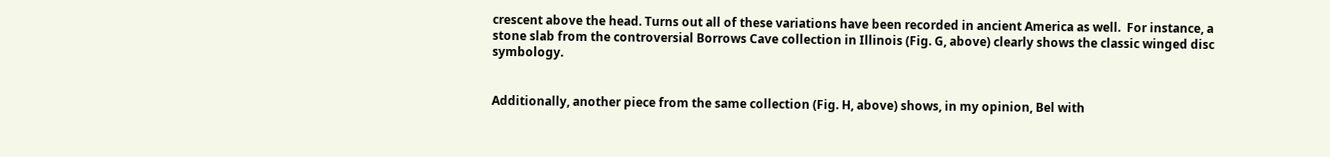crescent above the head. Turns out all of these variations have been recorded in ancient America as well.  For instance, a stone slab from the controversial Borrows Cave collection in Illinois (Fig. G, above) clearly shows the classic winged disc symbology.


Additionally, another piece from the same collection (Fig. H, above) shows, in my opinion, Bel with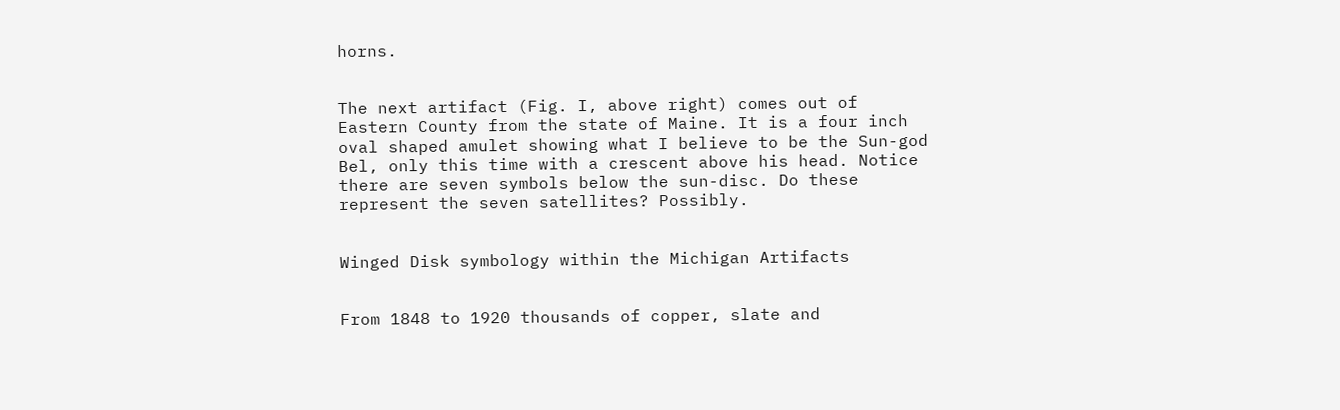horns.


The next artifact (Fig. I, above right) comes out of Eastern County from the state of Maine. It is a four inch oval shaped amulet showing what I believe to be the Sun-god Bel, only this time with a crescent above his head. Notice there are seven symbols below the sun-disc. Do these represent the seven satellites? Possibly.


Winged Disk symbology within the Michigan Artifacts


From 1848 to 1920 thousands of copper, slate and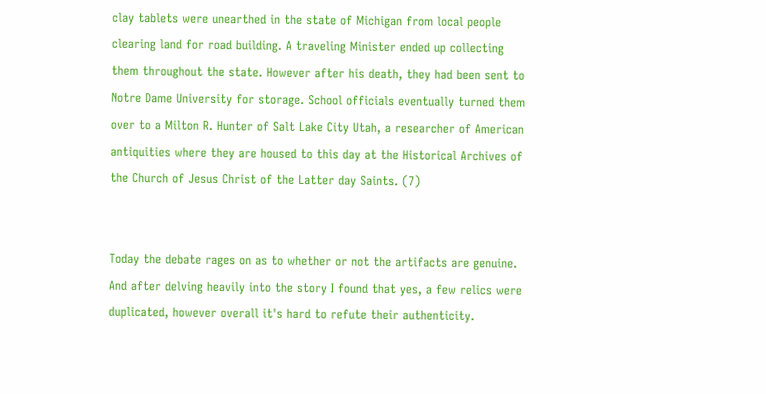clay tablets were unearthed in the state of Michigan from local people clearing land for road building. A traveling Minister ended up collecting them throughout the state. However after his death, they had been sent to Notre Dame University for storage. School officials eventually turned them over to a Milton R. Hunter of Salt Lake City Utah, a researcher of American antiquities where they are housed to this day at the Historical Archives of the Church of Jesus Christ of the Latter day Saints. (7)


Today the debate rages on as to whether or not the artifacts are genuine. And after delving heavily into the story I found that yes, a few relics were duplicated, however overall it's hard to refute their authenticity.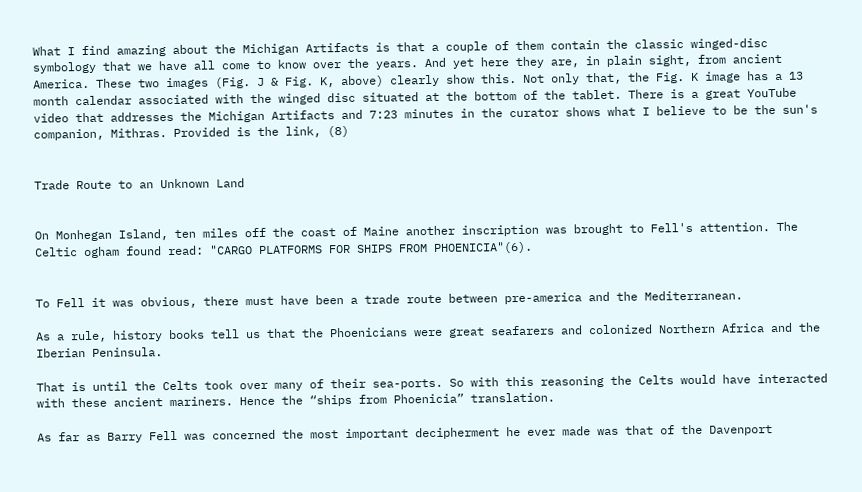What I find amazing about the Michigan Artifacts is that a couple of them contain the classic winged-disc symbology that we have all come to know over the years. And yet here they are, in plain sight, from ancient America. These two images (Fig. J & Fig. K, above) clearly show this. Not only that, the Fig. K image has a 13 month calendar associated with the winged disc situated at the bottom of the tablet. There is a great YouTube video that addresses the Michigan Artifacts and 7:23 minutes in the curator shows what I believe to be the sun's companion, Mithras. Provided is the link, (8)


Trade Route to an Unknown Land


On Monhegan Island, ten miles off the coast of Maine another inscription was brought to Fell's attention. The Celtic ogham found read: "CARGO PLATFORMS FOR SHIPS FROM PHOENICIA"(6).


To Fell it was obvious, there must have been a trade route between pre-america and the Mediterranean.

As a rule, history books tell us that the Phoenicians were great seafarers and colonized Northern Africa and the Iberian Peninsula.

That is until the Celts took over many of their sea-ports. So with this reasoning the Celts would have interacted with these ancient mariners. Hence the “ships from Phoenicia” translation.

As far as Barry Fell was concerned the most important decipherment he ever made was that of the Davenport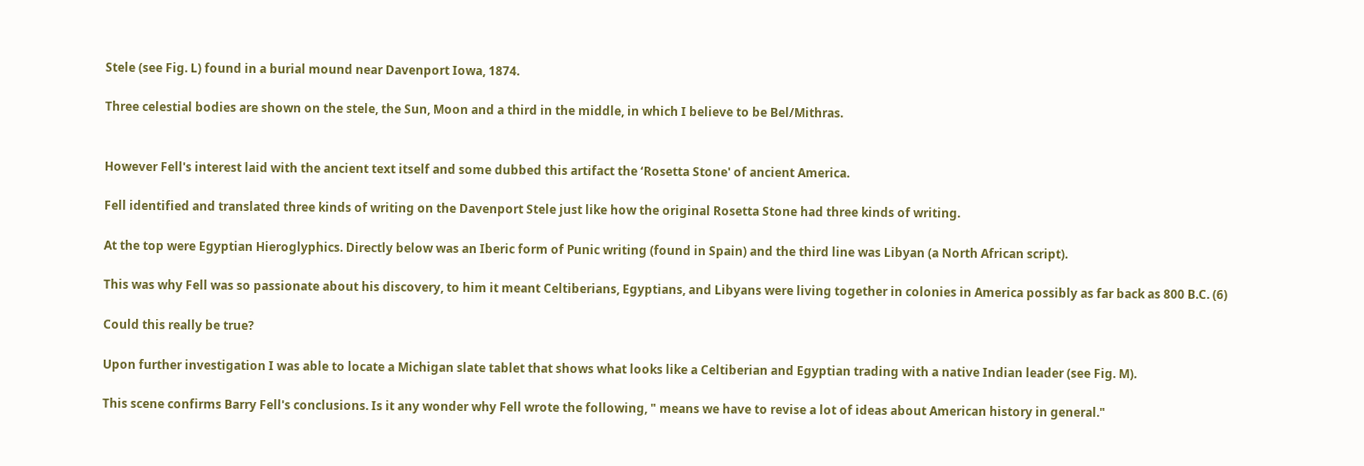Stele (see Fig. L) found in a burial mound near Davenport Iowa, 1874.

Three celestial bodies are shown on the stele, the Sun, Moon and a third in the middle, in which I believe to be Bel/Mithras.


However Fell's interest laid with the ancient text itself and some dubbed this artifact the ‘Rosetta Stone' of ancient America.

Fell identified and translated three kinds of writing on the Davenport Stele just like how the original Rosetta Stone had three kinds of writing.

At the top were Egyptian Hieroglyphics. Directly below was an Iberic form of Punic writing (found in Spain) and the third line was Libyan (a North African script).

This was why Fell was so passionate about his discovery, to him it meant Celtiberians, Egyptians, and Libyans were living together in colonies in America possibly as far back as 800 B.C. (6)

Could this really be true?

Upon further investigation I was able to locate a Michigan slate tablet that shows what looks like a Celtiberian and Egyptian trading with a native Indian leader (see Fig. M).

This scene confirms Barry Fell's conclusions. Is it any wonder why Fell wrote the following, " means we have to revise a lot of ideas about American history in general."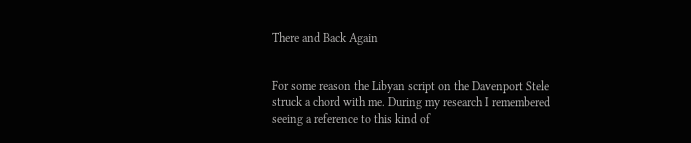There and Back Again


For some reason the Libyan script on the Davenport Stele struck a chord with me. During my research I remembered seeing a reference to this kind of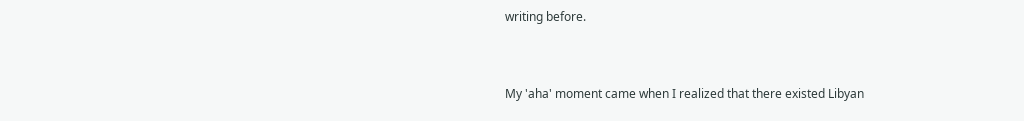writing before.


My 'aha' moment came when I realized that there existed Libyan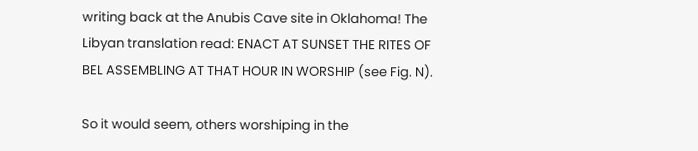writing back at the Anubis Cave site in Oklahoma! The Libyan translation read: ENACT AT SUNSET THE RITES OF BEL ASSEMBLING AT THAT HOUR IN WORSHIP (see Fig. N).

So it would seem, others worshiping in the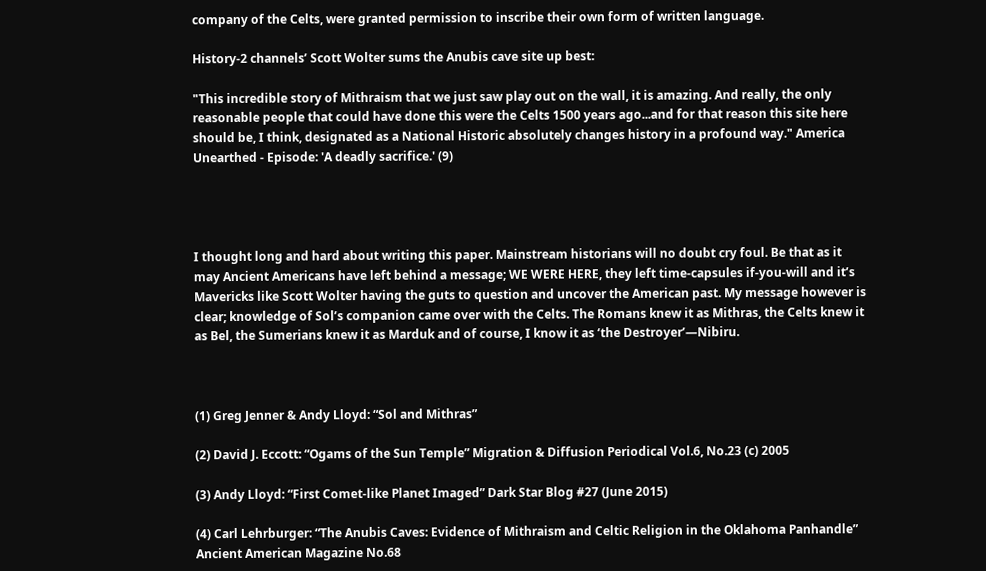company of the Celts, were granted permission to inscribe their own form of written language.

History-2 channels’ Scott Wolter sums the Anubis cave site up best:

"This incredible story of Mithraism that we just saw play out on the wall, it is amazing. And really, the only reasonable people that could have done this were the Celts 1500 years ago...and for that reason this site here should be, I think, designated as a National Historic absolutely changes history in a profound way." America Unearthed - Episode: 'A deadly sacrifice.' (9)




I thought long and hard about writing this paper. Mainstream historians will no doubt cry foul. Be that as it may Ancient Americans have left behind a message; WE WERE HERE, they left time-capsules if-you-will and it’s Mavericks like Scott Wolter having the guts to question and uncover the American past. My message however is clear; knowledge of Sol’s companion came over with the Celts. The Romans knew it as Mithras, the Celts knew it as Bel, the Sumerians knew it as Marduk and of course, I know it as ‘the Destroyer’—Nibiru.



(1) Greg Jenner & Andy Lloyd: “Sol and Mithras”

(2) David J. Eccott: “Ogams of the Sun Temple” Migration & Diffusion Periodical Vol.6, No.23 (c) 2005

(3) Andy Lloyd: “First Comet-like Planet Imaged” Dark Star Blog #27 (June 2015)

(4) Carl Lehrburger: “The Anubis Caves: Evidence of Mithraism and Celtic Religion in the Oklahoma Panhandle” Ancient American Magazine No.68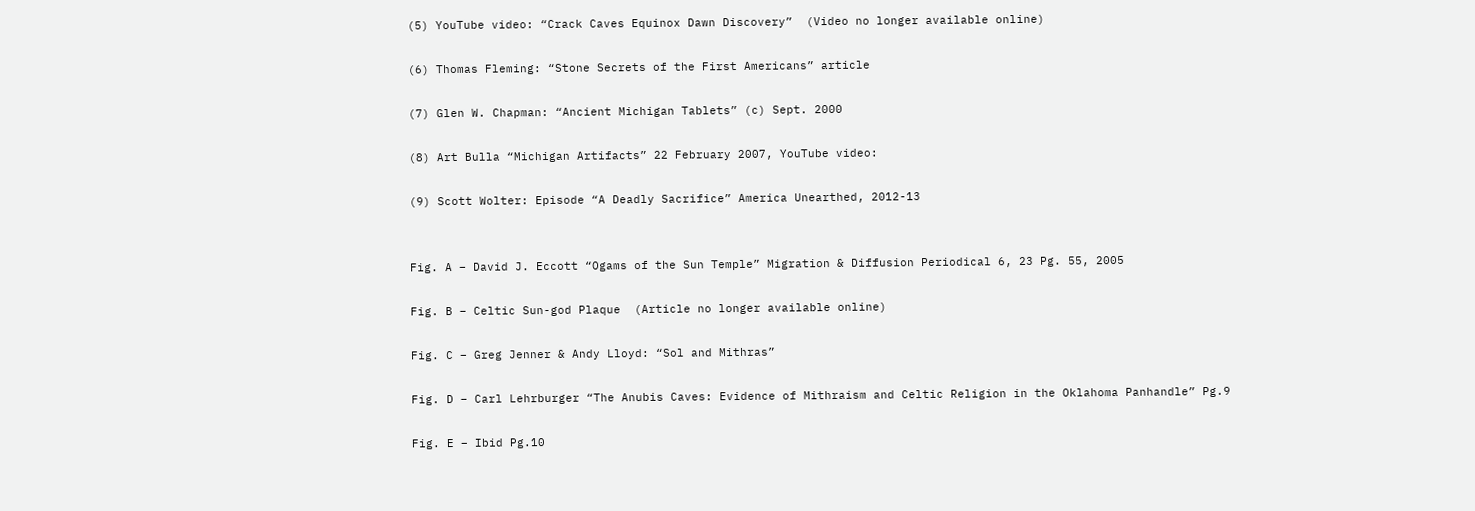(5) YouTube video: “Crack Caves Equinox Dawn Discovery”  (Video no longer available online)

(6) Thomas Fleming: “Stone Secrets of the First Americans” article

(7) Glen W. Chapman: “Ancient Michigan Tablets” (c) Sept. 2000

(8) Art Bulla “Michigan Artifacts” 22 February 2007, YouTube video:

(9) Scott Wolter: Episode “A Deadly Sacrifice” America Unearthed, 2012-13


Fig. A – David J. Eccott “Ogams of the Sun Temple” Migration & Diffusion Periodical 6, 23 Pg. 55, 2005

Fig. B – Celtic Sun-god Plaque  (Article no longer available online)

Fig. C – Greg Jenner & Andy Lloyd: “Sol and Mithras”

Fig. D – Carl Lehrburger “The Anubis Caves: Evidence of Mithraism and Celtic Religion in the Oklahoma Panhandle” Pg.9

Fig. E – Ibid Pg.10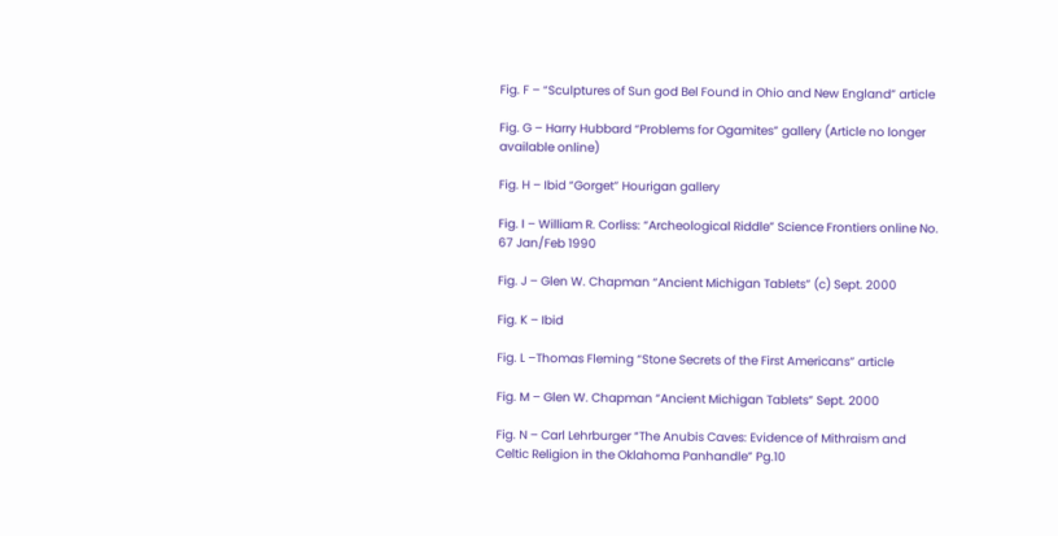Fig. F – “Sculptures of Sun god Bel Found in Ohio and New England” article

Fig. G – Harry Hubbard “Problems for Ogamites” gallery (Article no longer available online)

Fig. H – Ibid “Gorget” Hourigan gallery

Fig. I – William R. Corliss: “Archeological Riddle” Science Frontiers online No. 67 Jan/Feb 1990

Fig. J – Glen W. Chapman “Ancient Michigan Tablets” (c) Sept. 2000

Fig. K – Ibid

Fig. L –Thomas Fleming “Stone Secrets of the First Americans” article

Fig. M – Glen W. Chapman “Ancient Michigan Tablets” Sept. 2000

Fig. N – Carl Lehrburger “The Anubis Caves: Evidence of Mithraism and Celtic Religion in the Oklahoma Panhandle” Pg.10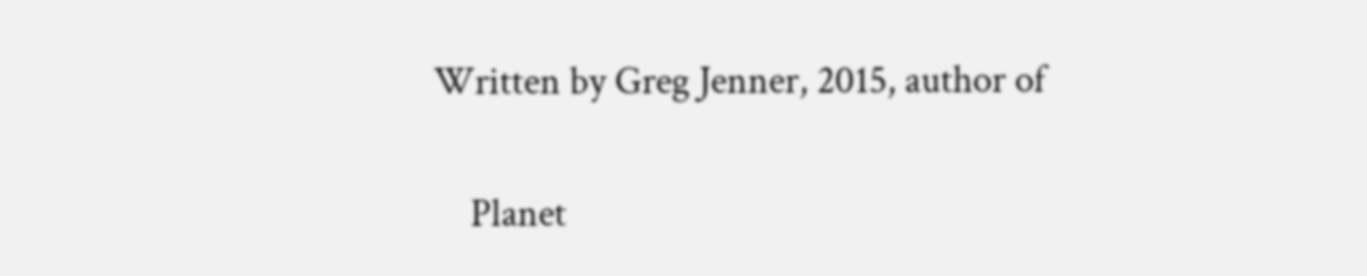Written by Greg Jenner, 2015, author of

    Planet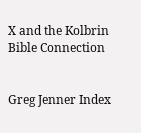X and the Kolbrin Bible Connection


Greg Jenner Index